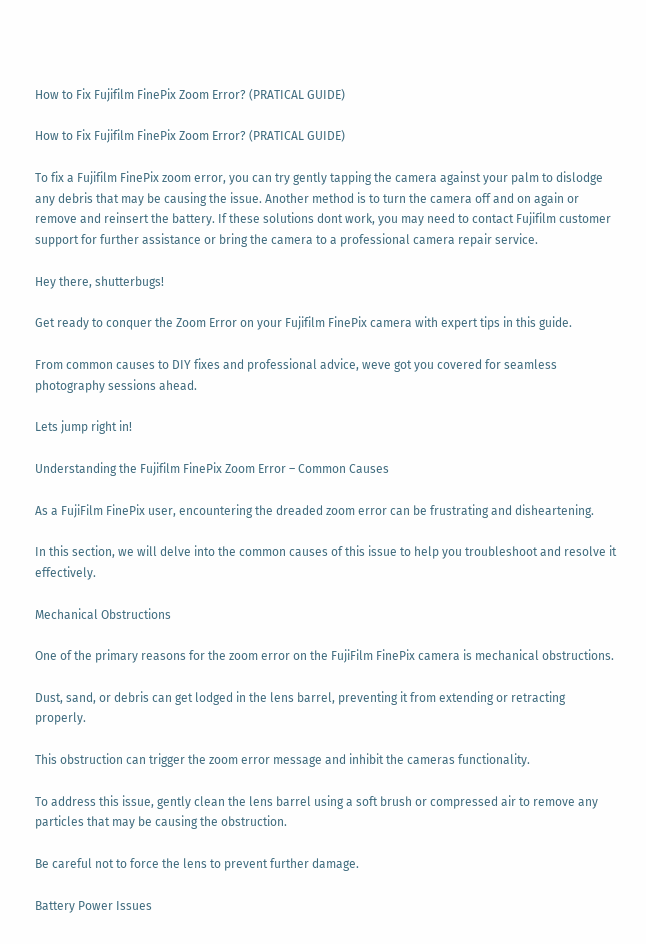How to Fix Fujifilm FinePix Zoom Error? (PRATICAL GUIDE)

How to Fix Fujifilm FinePix Zoom Error? (PRATICAL GUIDE)

To fix a Fujifilm FinePix zoom error, you can try gently tapping the camera against your palm to dislodge any debris that may be causing the issue. Another method is to turn the camera off and on again or remove and reinsert the battery. If these solutions dont work, you may need to contact Fujifilm customer support for further assistance or bring the camera to a professional camera repair service.

Hey there, shutterbugs!

Get ready to conquer the Zoom Error on your Fujifilm FinePix camera with expert tips in this guide.

From common causes to DIY fixes and professional advice, weve got you covered for seamless photography sessions ahead.

Lets jump right in!

Understanding the Fujifilm FinePix Zoom Error – Common Causes

As a FujiFilm FinePix user, encountering the dreaded zoom error can be frustrating and disheartening.

In this section, we will delve into the common causes of this issue to help you troubleshoot and resolve it effectively.

Mechanical Obstructions

One of the primary reasons for the zoom error on the FujiFilm FinePix camera is mechanical obstructions.

Dust, sand, or debris can get lodged in the lens barrel, preventing it from extending or retracting properly.

This obstruction can trigger the zoom error message and inhibit the cameras functionality.

To address this issue, gently clean the lens barrel using a soft brush or compressed air to remove any particles that may be causing the obstruction.

Be careful not to force the lens to prevent further damage.

Battery Power Issues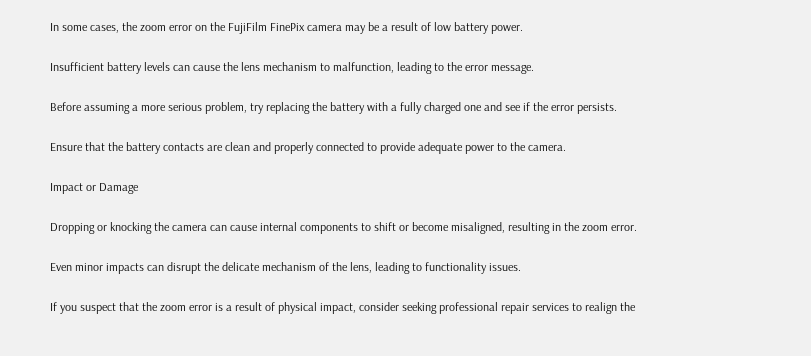In some cases, the zoom error on the FujiFilm FinePix camera may be a result of low battery power.

Insufficient battery levels can cause the lens mechanism to malfunction, leading to the error message.

Before assuming a more serious problem, try replacing the battery with a fully charged one and see if the error persists.

Ensure that the battery contacts are clean and properly connected to provide adequate power to the camera.

Impact or Damage

Dropping or knocking the camera can cause internal components to shift or become misaligned, resulting in the zoom error.

Even minor impacts can disrupt the delicate mechanism of the lens, leading to functionality issues.

If you suspect that the zoom error is a result of physical impact, consider seeking professional repair services to realign the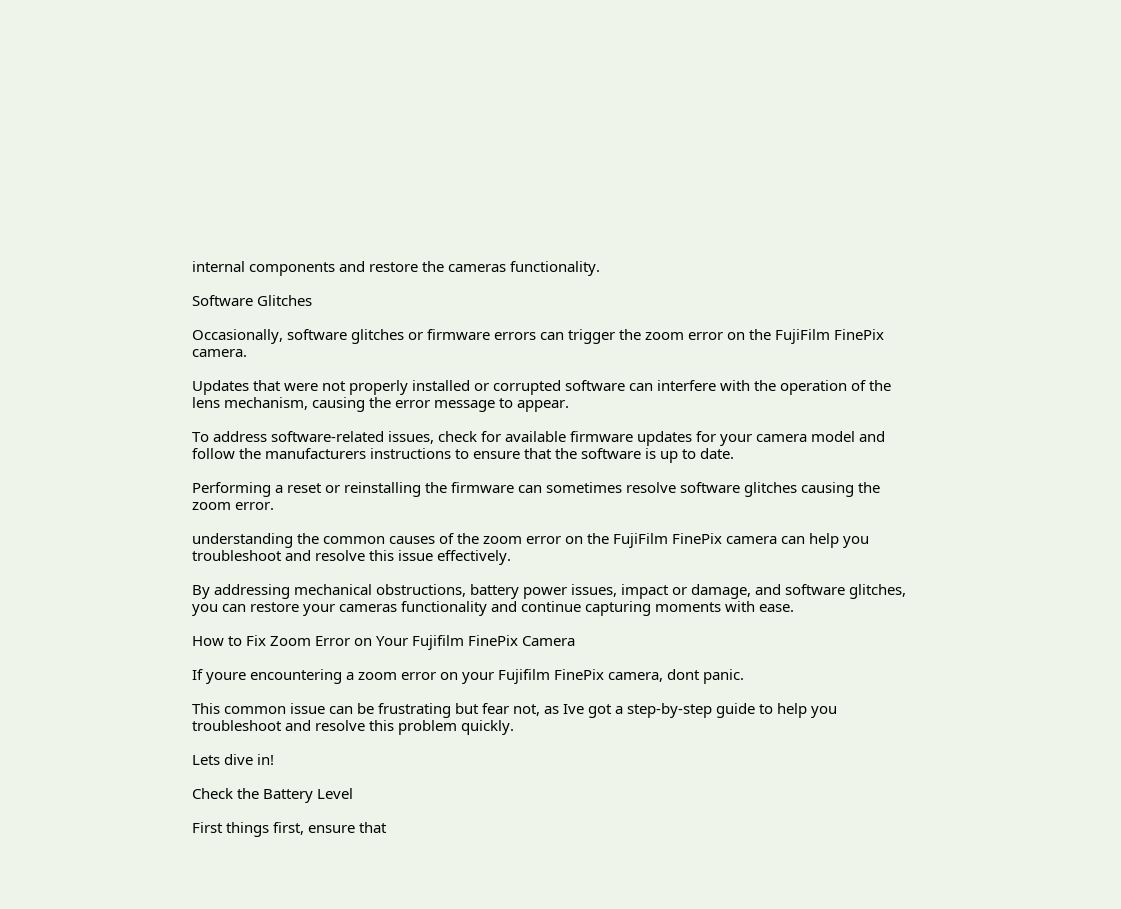internal components and restore the cameras functionality.

Software Glitches

Occasionally, software glitches or firmware errors can trigger the zoom error on the FujiFilm FinePix camera.

Updates that were not properly installed or corrupted software can interfere with the operation of the lens mechanism, causing the error message to appear.

To address software-related issues, check for available firmware updates for your camera model and follow the manufacturers instructions to ensure that the software is up to date.

Performing a reset or reinstalling the firmware can sometimes resolve software glitches causing the zoom error.

understanding the common causes of the zoom error on the FujiFilm FinePix camera can help you troubleshoot and resolve this issue effectively.

By addressing mechanical obstructions, battery power issues, impact or damage, and software glitches, you can restore your cameras functionality and continue capturing moments with ease.

How to Fix Zoom Error on Your Fujifilm FinePix Camera

If youre encountering a zoom error on your Fujifilm FinePix camera, dont panic.

This common issue can be frustrating but fear not, as Ive got a step-by-step guide to help you troubleshoot and resolve this problem quickly.

Lets dive in!

Check the Battery Level

First things first, ensure that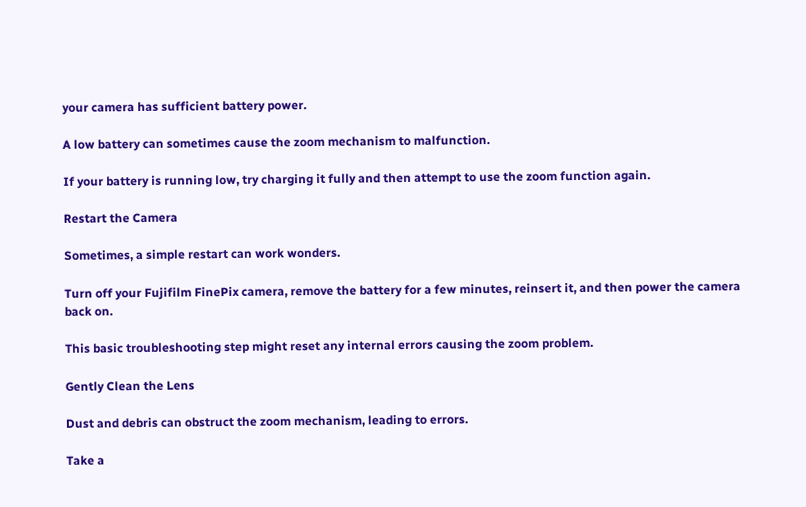your camera has sufficient battery power.

A low battery can sometimes cause the zoom mechanism to malfunction.

If your battery is running low, try charging it fully and then attempt to use the zoom function again.

Restart the Camera

Sometimes, a simple restart can work wonders.

Turn off your Fujifilm FinePix camera, remove the battery for a few minutes, reinsert it, and then power the camera back on.

This basic troubleshooting step might reset any internal errors causing the zoom problem.

Gently Clean the Lens

Dust and debris can obstruct the zoom mechanism, leading to errors.

Take a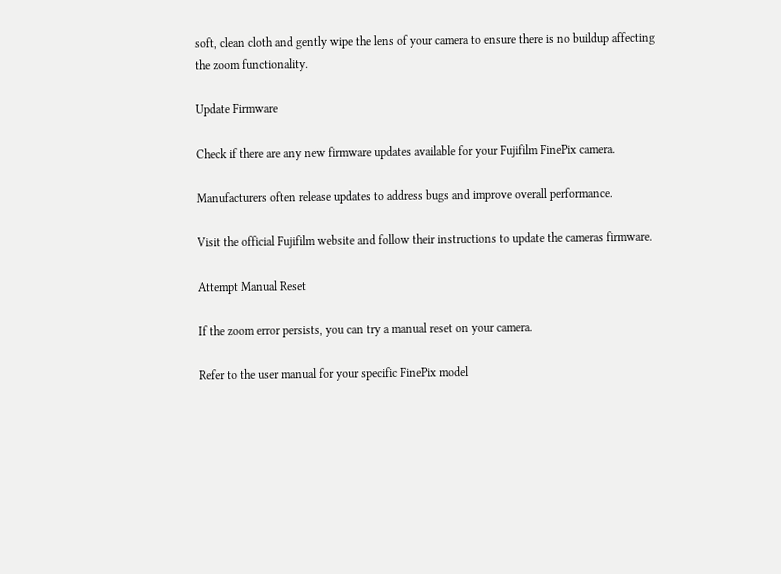soft, clean cloth and gently wipe the lens of your camera to ensure there is no buildup affecting the zoom functionality.

Update Firmware

Check if there are any new firmware updates available for your Fujifilm FinePix camera.

Manufacturers often release updates to address bugs and improve overall performance.

Visit the official Fujifilm website and follow their instructions to update the cameras firmware.

Attempt Manual Reset

If the zoom error persists, you can try a manual reset on your camera.

Refer to the user manual for your specific FinePix model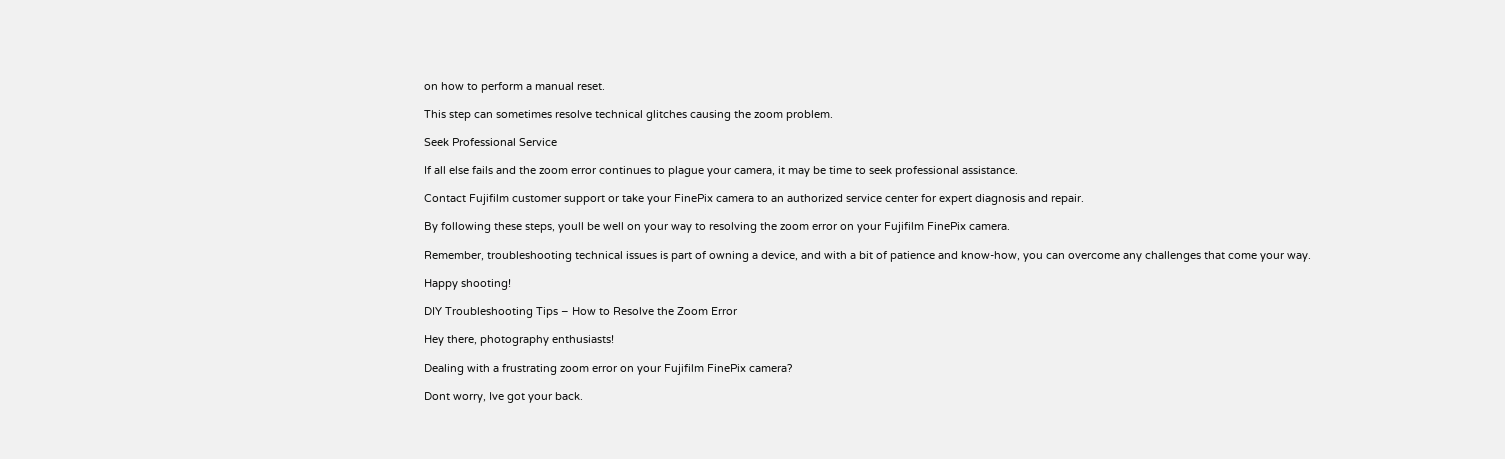on how to perform a manual reset.

This step can sometimes resolve technical glitches causing the zoom problem.

Seek Professional Service

If all else fails and the zoom error continues to plague your camera, it may be time to seek professional assistance.

Contact Fujifilm customer support or take your FinePix camera to an authorized service center for expert diagnosis and repair.

By following these steps, youll be well on your way to resolving the zoom error on your Fujifilm FinePix camera.

Remember, troubleshooting technical issues is part of owning a device, and with a bit of patience and know-how, you can overcome any challenges that come your way.

Happy shooting!

DIY Troubleshooting Tips – How to Resolve the Zoom Error

Hey there, photography enthusiasts!

Dealing with a frustrating zoom error on your Fujifilm FinePix camera?

Dont worry, Ive got your back.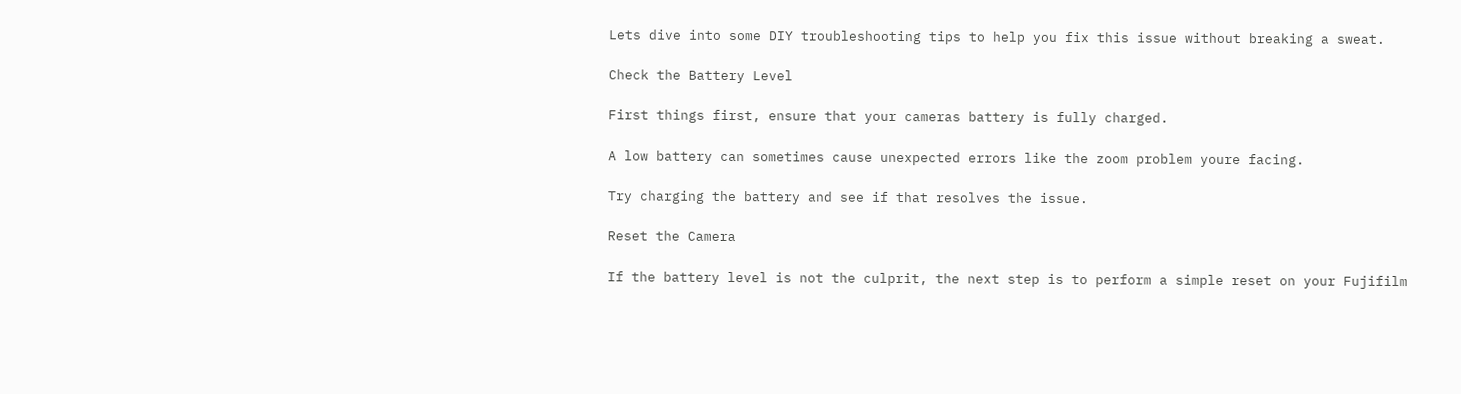Lets dive into some DIY troubleshooting tips to help you fix this issue without breaking a sweat.

Check the Battery Level

First things first, ensure that your cameras battery is fully charged.

A low battery can sometimes cause unexpected errors like the zoom problem youre facing.

Try charging the battery and see if that resolves the issue.

Reset the Camera

If the battery level is not the culprit, the next step is to perform a simple reset on your Fujifilm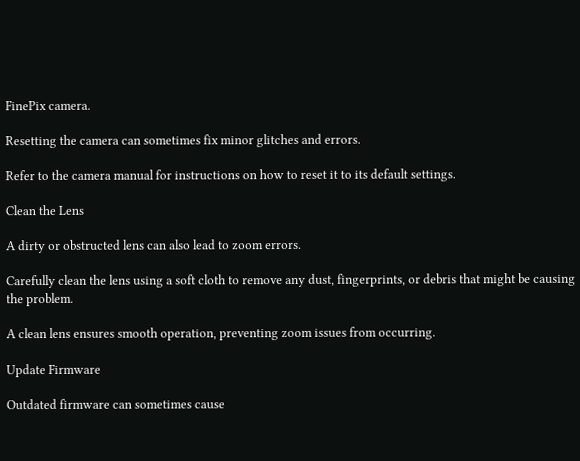FinePix camera.

Resetting the camera can sometimes fix minor glitches and errors.

Refer to the camera manual for instructions on how to reset it to its default settings.

Clean the Lens

A dirty or obstructed lens can also lead to zoom errors.

Carefully clean the lens using a soft cloth to remove any dust, fingerprints, or debris that might be causing the problem.

A clean lens ensures smooth operation, preventing zoom issues from occurring.

Update Firmware

Outdated firmware can sometimes cause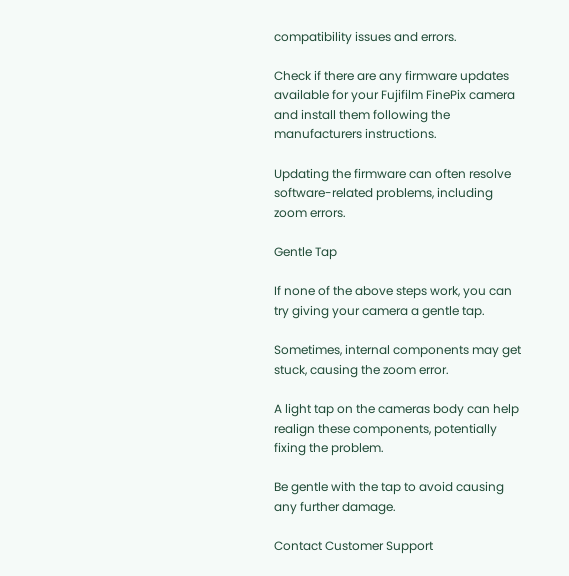compatibility issues and errors.

Check if there are any firmware updates available for your Fujifilm FinePix camera and install them following the manufacturers instructions.

Updating the firmware can often resolve software-related problems, including zoom errors.

Gentle Tap

If none of the above steps work, you can try giving your camera a gentle tap.

Sometimes, internal components may get stuck, causing the zoom error.

A light tap on the cameras body can help realign these components, potentially fixing the problem.

Be gentle with the tap to avoid causing any further damage.

Contact Customer Support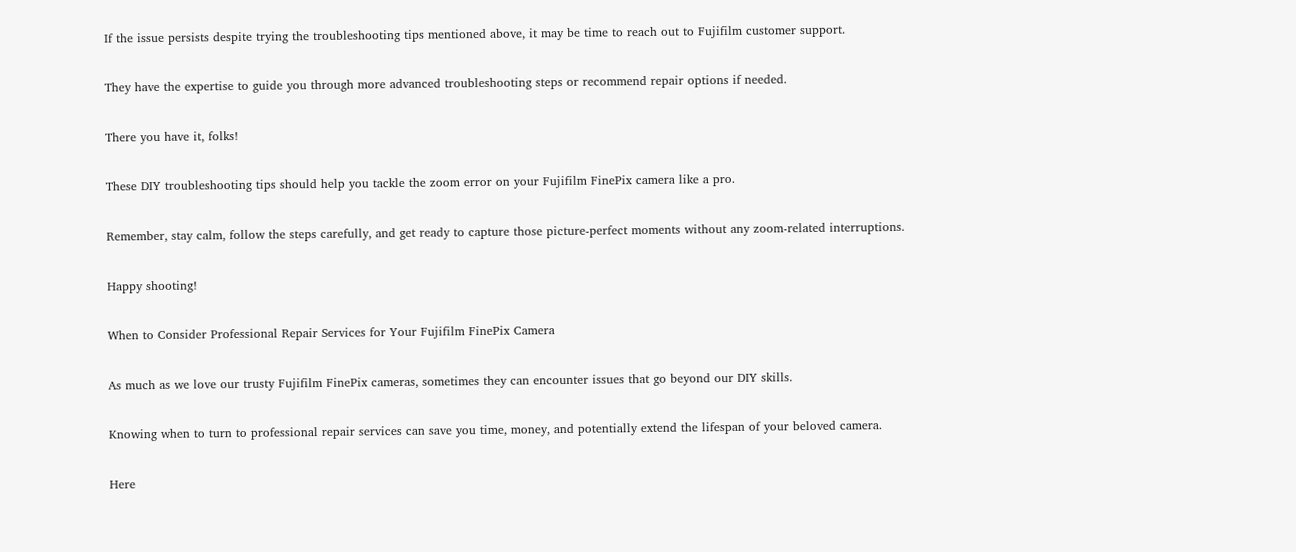If the issue persists despite trying the troubleshooting tips mentioned above, it may be time to reach out to Fujifilm customer support.

They have the expertise to guide you through more advanced troubleshooting steps or recommend repair options if needed.

There you have it, folks!

These DIY troubleshooting tips should help you tackle the zoom error on your Fujifilm FinePix camera like a pro.

Remember, stay calm, follow the steps carefully, and get ready to capture those picture-perfect moments without any zoom-related interruptions.

Happy shooting!

When to Consider Professional Repair Services for Your Fujifilm FinePix Camera

As much as we love our trusty Fujifilm FinePix cameras, sometimes they can encounter issues that go beyond our DIY skills.

Knowing when to turn to professional repair services can save you time, money, and potentially extend the lifespan of your beloved camera.

Here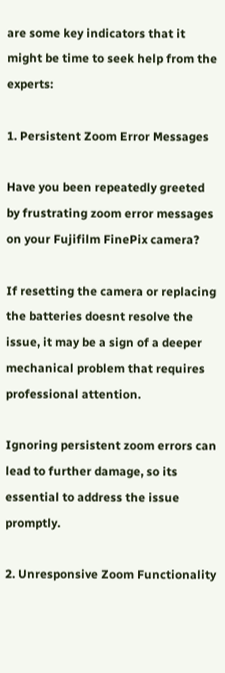are some key indicators that it might be time to seek help from the experts:

1. Persistent Zoom Error Messages

Have you been repeatedly greeted by frustrating zoom error messages on your Fujifilm FinePix camera?

If resetting the camera or replacing the batteries doesnt resolve the issue, it may be a sign of a deeper mechanical problem that requires professional attention.

Ignoring persistent zoom errors can lead to further damage, so its essential to address the issue promptly.

2. Unresponsive Zoom Functionality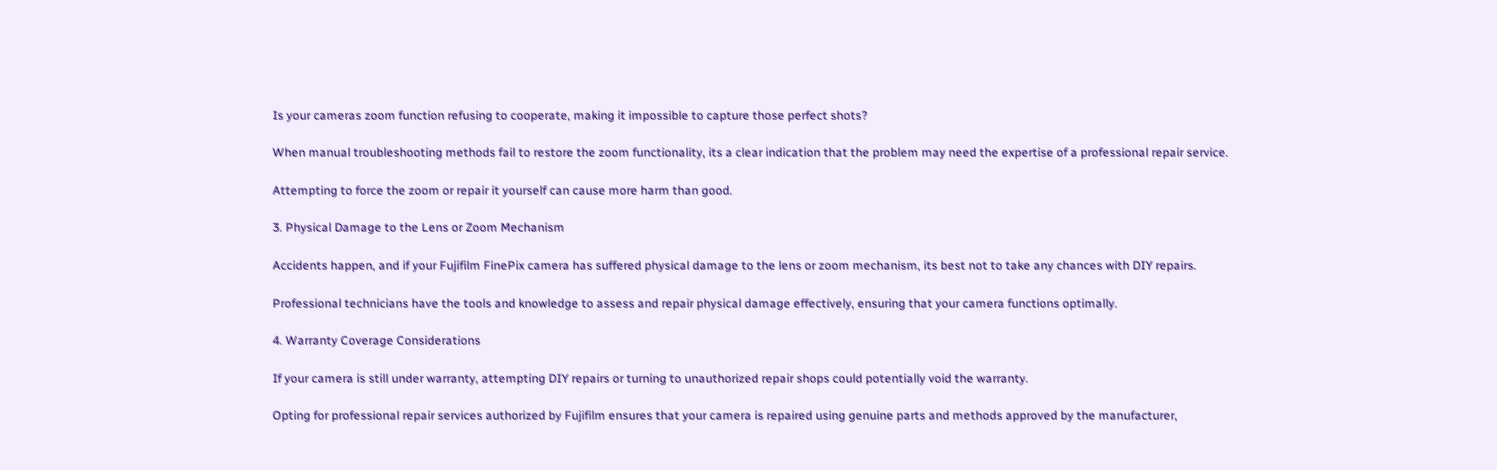Is your cameras zoom function refusing to cooperate, making it impossible to capture those perfect shots?

When manual troubleshooting methods fail to restore the zoom functionality, its a clear indication that the problem may need the expertise of a professional repair service.

Attempting to force the zoom or repair it yourself can cause more harm than good.

3. Physical Damage to the Lens or Zoom Mechanism

Accidents happen, and if your Fujifilm FinePix camera has suffered physical damage to the lens or zoom mechanism, its best not to take any chances with DIY repairs.

Professional technicians have the tools and knowledge to assess and repair physical damage effectively, ensuring that your camera functions optimally.

4. Warranty Coverage Considerations

If your camera is still under warranty, attempting DIY repairs or turning to unauthorized repair shops could potentially void the warranty.

Opting for professional repair services authorized by Fujifilm ensures that your camera is repaired using genuine parts and methods approved by the manufacturer,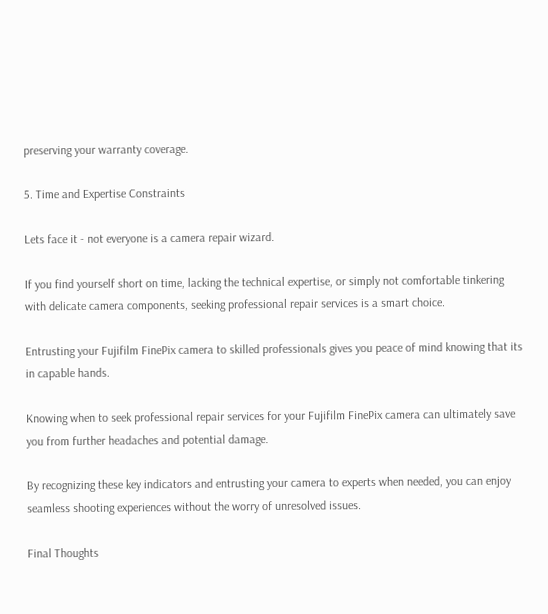preserving your warranty coverage.

5. Time and Expertise Constraints

Lets face it - not everyone is a camera repair wizard.

If you find yourself short on time, lacking the technical expertise, or simply not comfortable tinkering with delicate camera components, seeking professional repair services is a smart choice.

Entrusting your Fujifilm FinePix camera to skilled professionals gives you peace of mind knowing that its in capable hands.

Knowing when to seek professional repair services for your Fujifilm FinePix camera can ultimately save you from further headaches and potential damage.

By recognizing these key indicators and entrusting your camera to experts when needed, you can enjoy seamless shooting experiences without the worry of unresolved issues.

Final Thoughts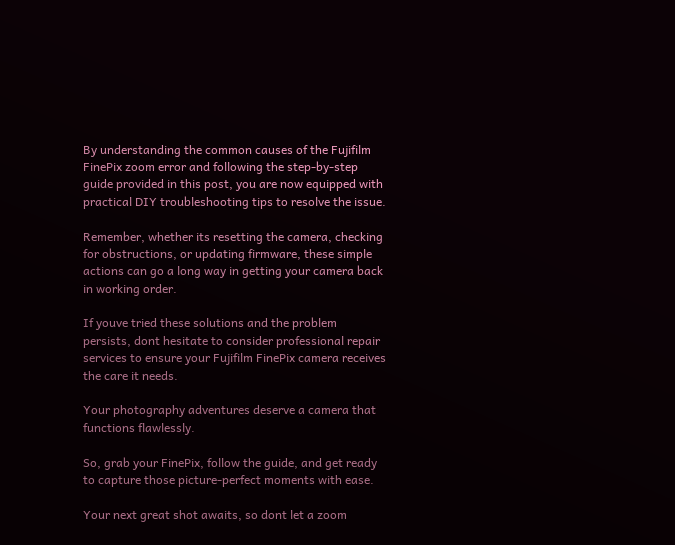By understanding the common causes of the Fujifilm FinePix zoom error and following the step-by-step guide provided in this post, you are now equipped with practical DIY troubleshooting tips to resolve the issue.

Remember, whether its resetting the camera, checking for obstructions, or updating firmware, these simple actions can go a long way in getting your camera back in working order.

If youve tried these solutions and the problem persists, dont hesitate to consider professional repair services to ensure your Fujifilm FinePix camera receives the care it needs.

Your photography adventures deserve a camera that functions flawlessly.

So, grab your FinePix, follow the guide, and get ready to capture those picture-perfect moments with ease.

Your next great shot awaits, so dont let a zoom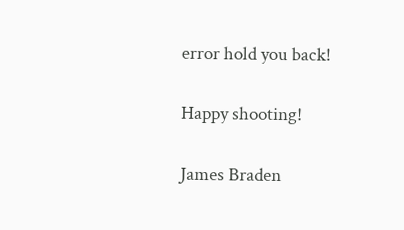error hold you back!

Happy shooting!

James Braden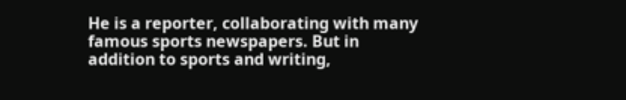He is a reporter, collaborating with many famous sports newspapers. But in addition to sports and writing,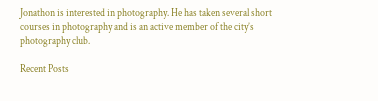Jonathon is interested in photography. He has taken several short courses in photography and is an active member of the city’s photography club.

Recent Posts